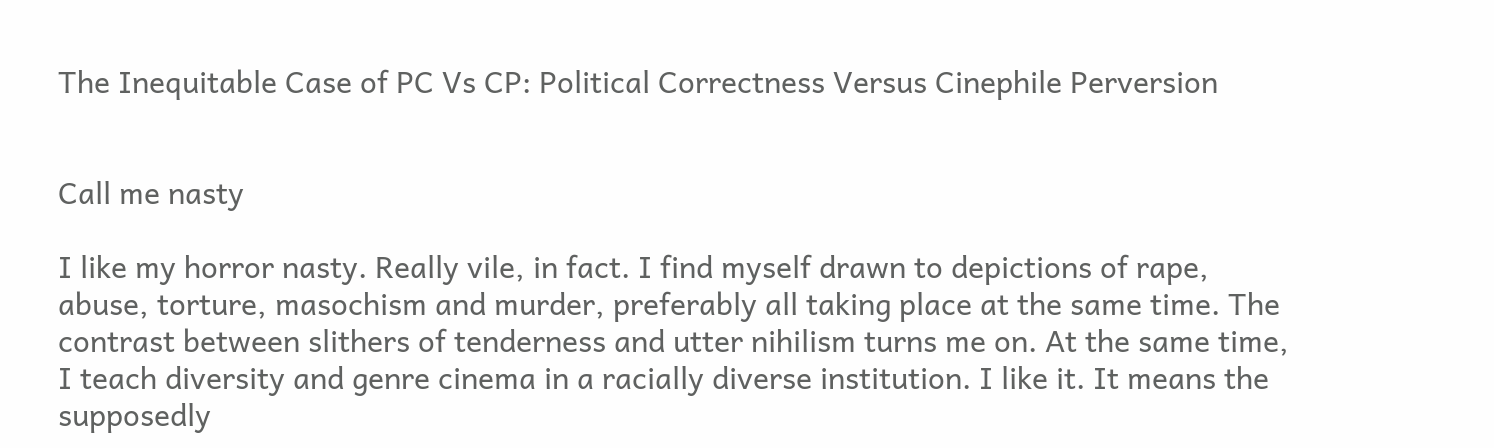The Inequitable Case of PC Vs CP: Political Correctness Versus Cinephile Perversion


Call me nasty

I like my horror nasty. Really vile, in fact. I find myself drawn to depictions of rape, abuse, torture, masochism and murder, preferably all taking place at the same time. The contrast between slithers of tenderness and utter nihilism turns me on. At the same time, I teach diversity and genre cinema in a racially diverse institution. I like it. It means the supposedly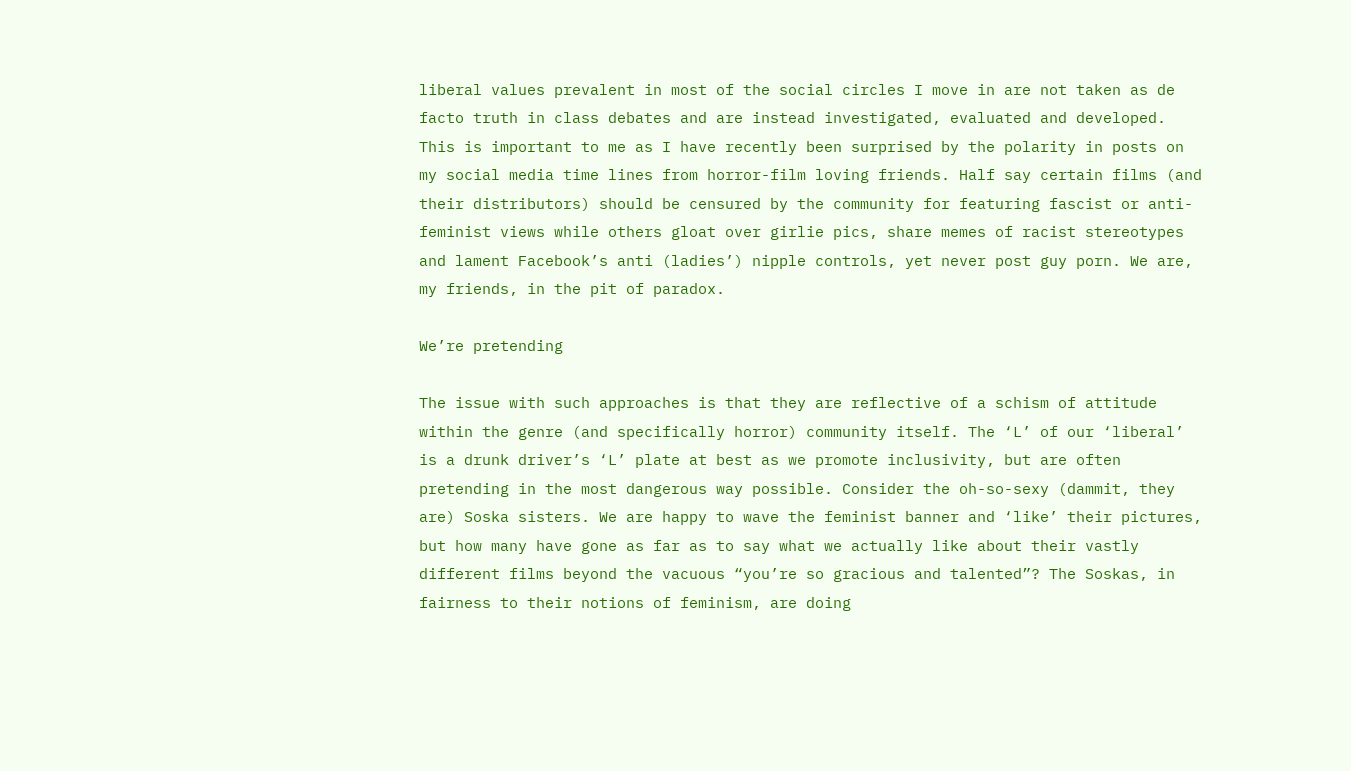liberal values prevalent in most of the social circles I move in are not taken as de facto truth in class debates and are instead investigated, evaluated and developed. This is important to me as I have recently been surprised by the polarity in posts on my social media time lines from horror-film loving friends. Half say certain films (and their distributors) should be censured by the community for featuring fascist or anti-feminist views while others gloat over girlie pics, share memes of racist stereotypes and lament Facebook’s anti (ladies’) nipple controls, yet never post guy porn. We are, my friends, in the pit of paradox.

We’re pretending

The issue with such approaches is that they are reflective of a schism of attitude within the genre (and specifically horror) community itself. The ‘L’ of our ‘liberal’ is a drunk driver’s ‘L’ plate at best as we promote inclusivity, but are often pretending in the most dangerous way possible. Consider the oh-so-sexy (dammit, they are) Soska sisters. We are happy to wave the feminist banner and ‘like’ their pictures, but how many have gone as far as to say what we actually like about their vastly different films beyond the vacuous “you’re so gracious and talented”? The Soskas, in fairness to their notions of feminism, are doing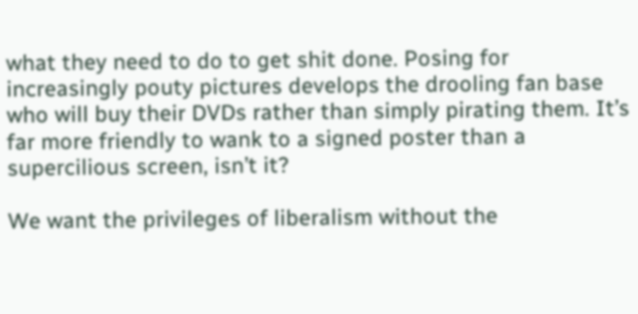what they need to do to get shit done. Posing for increasingly pouty pictures develops the drooling fan base who will buy their DVDs rather than simply pirating them. It’s far more friendly to wank to a signed poster than a supercilious screen, isn’t it?

We want the privileges of liberalism without the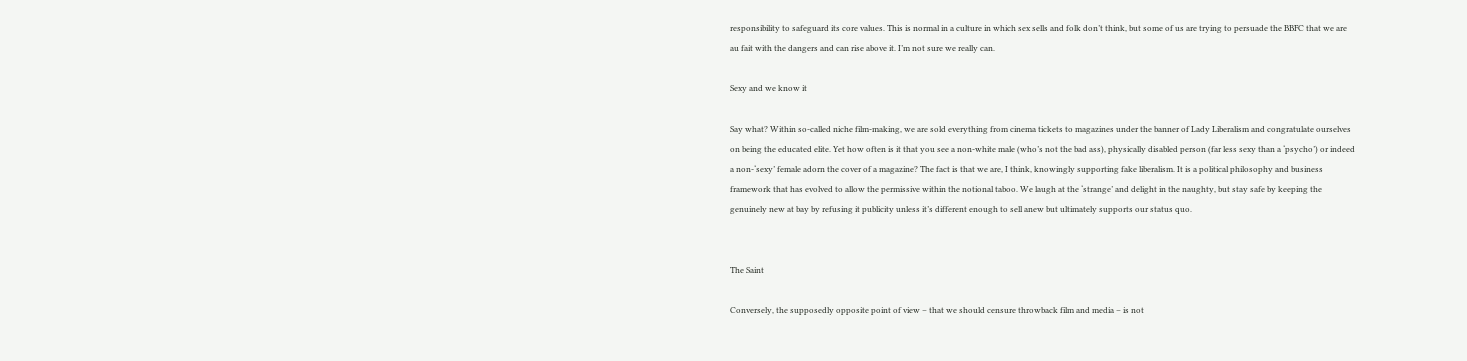responsibility to safeguard its core values. This is normal in a culture in which sex sells and folk don’t think, but some of us are trying to persuade the BBFC that we are au fait with the dangers and can rise above it. I’m not sure we really can.

Sexy and we know it

Say what? Within so-called niche film-making, we are sold everything from cinema tickets to magazines under the banner of Lady Liberalism and congratulate ourselves on being the educated elite. Yet how often is it that you see a non-white male (who’s not the bad ass), physically disabled person (far less sexy than a ‘psycho’) or indeed a non-‘sexy’ female adorn the cover of a magazine? The fact is that we are, I think, knowingly supporting fake liberalism. It is a political philosophy and business framework that has evolved to allow the permissive within the notional taboo. We laugh at the ‘strange’ and delight in the naughty, but stay safe by keeping the genuinely new at bay by refusing it publicity unless it’s different enough to sell anew but ultimately supports our status quo.


The Saint

Conversely, the supposedly opposite point of view – that we should censure throwback film and media – is not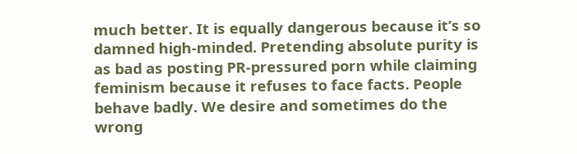much better. It is equally dangerous because it’s so damned high-minded. Pretending absolute purity is as bad as posting PR-pressured porn while claiming feminism because it refuses to face facts. People behave badly. We desire and sometimes do the wrong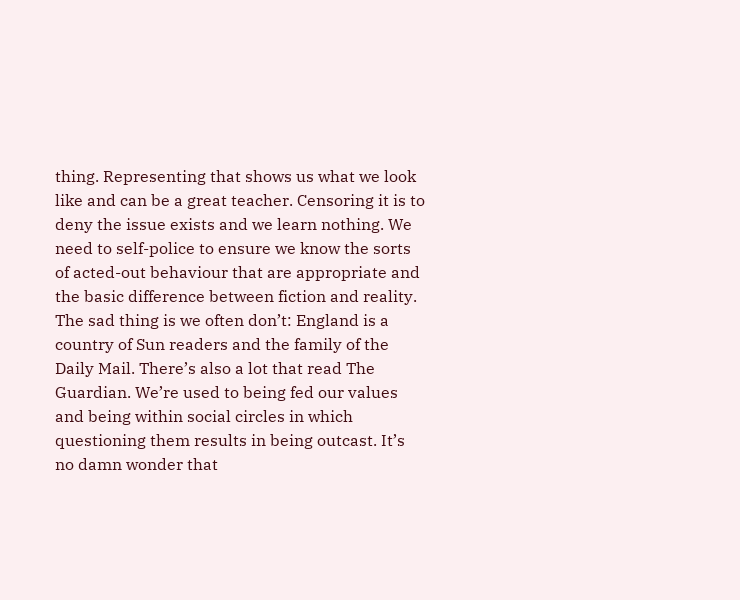thing. Representing that shows us what we look like and can be a great teacher. Censoring it is to deny the issue exists and we learn nothing. We need to self-police to ensure we know the sorts of acted-out behaviour that are appropriate and the basic difference between fiction and reality. The sad thing is we often don’t: England is a country of Sun readers and the family of the Daily Mail. There’s also a lot that read The Guardian. We’re used to being fed our values and being within social circles in which questioning them results in being outcast. It’s no damn wonder that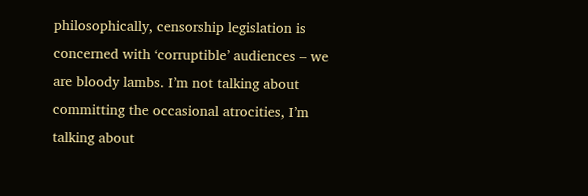philosophically, censorship legislation is concerned with ‘corruptible’ audiences – we are bloody lambs. I’m not talking about committing the occasional atrocities, I’m talking about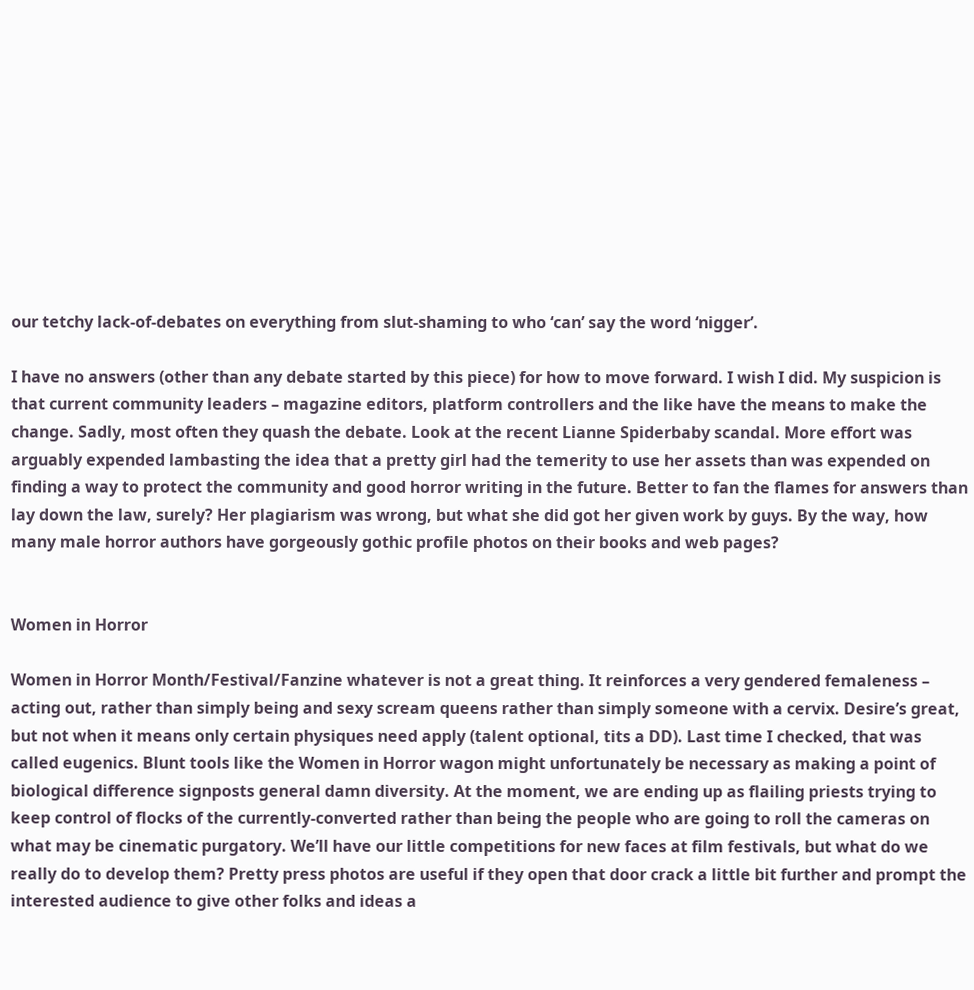our tetchy lack-of-debates on everything from slut-shaming to who ‘can’ say the word ‘nigger’.

I have no answers (other than any debate started by this piece) for how to move forward. I wish I did. My suspicion is that current community leaders – magazine editors, platform controllers and the like have the means to make the change. Sadly, most often they quash the debate. Look at the recent Lianne Spiderbaby scandal. More effort was arguably expended lambasting the idea that a pretty girl had the temerity to use her assets than was expended on finding a way to protect the community and good horror writing in the future. Better to fan the flames for answers than lay down the law, surely? Her plagiarism was wrong, but what she did got her given work by guys. By the way, how many male horror authors have gorgeously gothic profile photos on their books and web pages?


Women in Horror

Women in Horror Month/Festival/Fanzine whatever is not a great thing. It reinforces a very gendered femaleness – acting out, rather than simply being and sexy scream queens rather than simply someone with a cervix. Desire’s great, but not when it means only certain physiques need apply (talent optional, tits a DD). Last time I checked, that was called eugenics. Blunt tools like the Women in Horror wagon might unfortunately be necessary as making a point of biological difference signposts general damn diversity. At the moment, we are ending up as flailing priests trying to keep control of flocks of the currently-converted rather than being the people who are going to roll the cameras on what may be cinematic purgatory. We’ll have our little competitions for new faces at film festivals, but what do we really do to develop them? Pretty press photos are useful if they open that door crack a little bit further and prompt the interested audience to give other folks and ideas a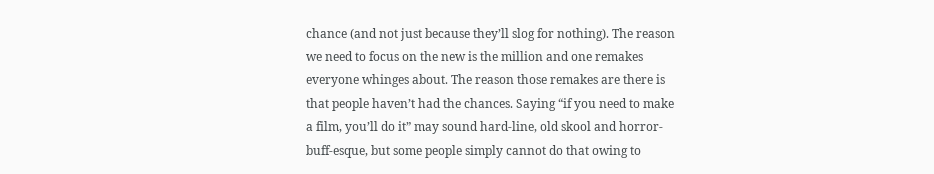chance (and not just because they’ll slog for nothing). The reason we need to focus on the new is the million and one remakes everyone whinges about. The reason those remakes are there is that people haven’t had the chances. Saying “if you need to make a film, you’ll do it” may sound hard-line, old skool and horror-buff-esque, but some people simply cannot do that owing to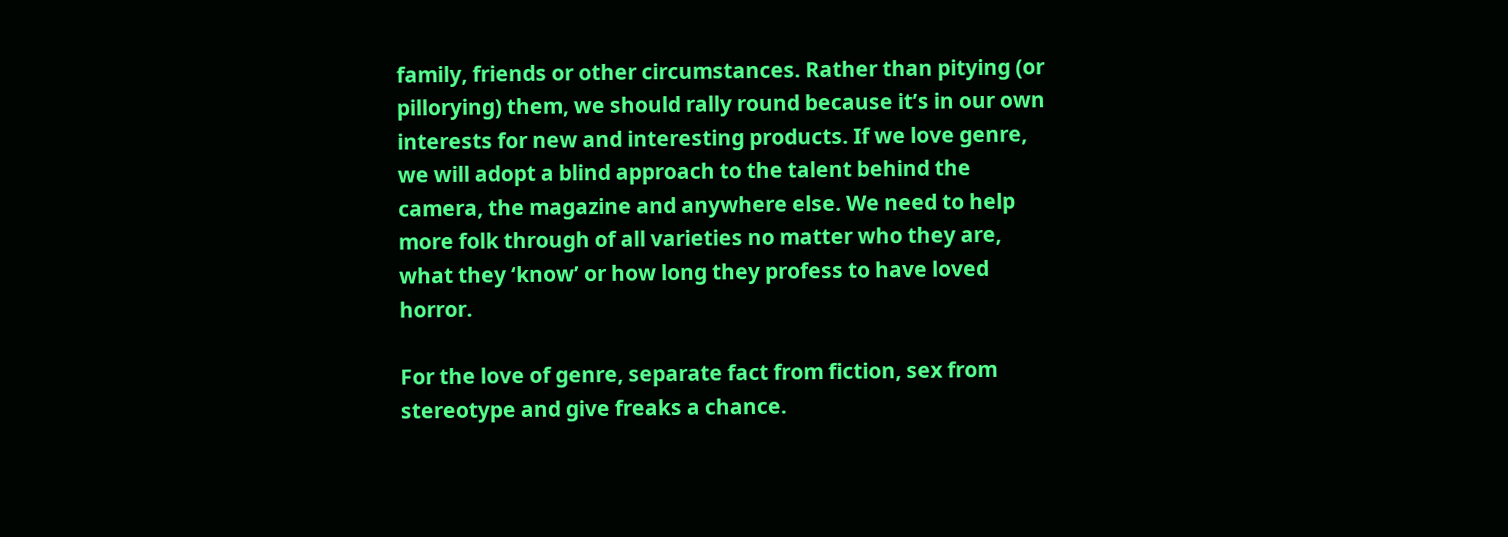family, friends or other circumstances. Rather than pitying (or pillorying) them, we should rally round because it’s in our own interests for new and interesting products. If we love genre, we will adopt a blind approach to the talent behind the camera, the magazine and anywhere else. We need to help more folk through of all varieties no matter who they are, what they ‘know’ or how long they profess to have loved horror.

For the love of genre, separate fact from fiction, sex from stereotype and give freaks a chance.